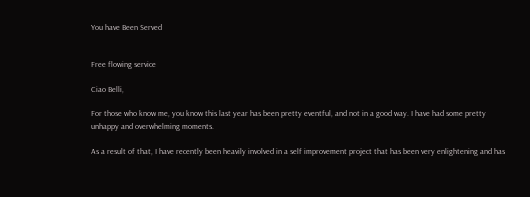You have Been Served


Free flowing service

Ciao Belli,

For those who know me, you know this last year has been pretty eventful, and not in a good way. I have had some pretty unhappy and overwhelming moments.

As a result of that, I have recently been heavily involved in a self improvement project that has been very enlightening and has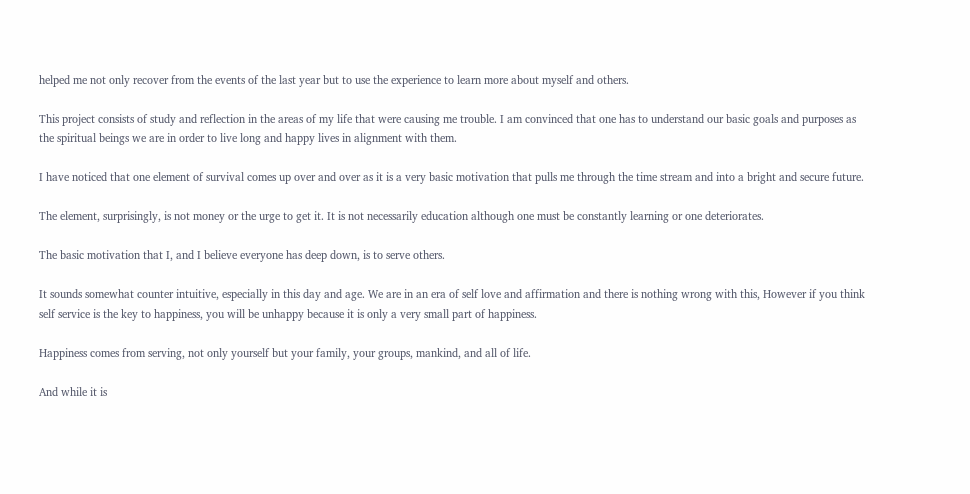helped me not only recover from the events of the last year but to use the experience to learn more about myself and others.

This project consists of study and reflection in the areas of my life that were causing me trouble. I am convinced that one has to understand our basic goals and purposes as the spiritual beings we are in order to live long and happy lives in alignment with them.

I have noticed that one element of survival comes up over and over as it is a very basic motivation that pulls me through the time stream and into a bright and secure future.

The element, surprisingly, is not money or the urge to get it. It is not necessarily education although one must be constantly learning or one deteriorates.

The basic motivation that I, and I believe everyone has deep down, is to serve others.

It sounds somewhat counter intuitive, especially in this day and age. We are in an era of self love and affirmation and there is nothing wrong with this, However if you think self service is the key to happiness, you will be unhappy because it is only a very small part of happiness.

Happiness comes from serving, not only yourself but your family, your groups, mankind, and all of life.

And while it is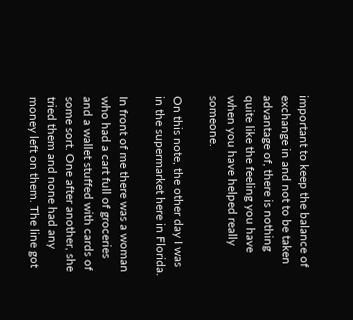important to keep the balance of exchange in and not to be taken advantage of, there is nothing quite like the feeling you have when you have helped really someone.

On this note, the other day I was in the supermarket here in Florida.

In front of me there was a woman who had a cart full of groceries and a wallet stuffed with cards of some sort. One after another, she tried them and none had any money left on them. The line got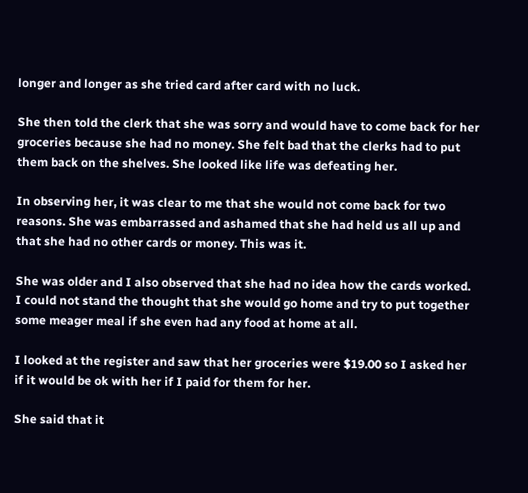longer and longer as she tried card after card with no luck.

She then told the clerk that she was sorry and would have to come back for her groceries because she had no money. She felt bad that the clerks had to put them back on the shelves. She looked like life was defeating her.

In observing her, it was clear to me that she would not come back for two reasons. She was embarrassed and ashamed that she had held us all up and that she had no other cards or money. This was it.

She was older and I also observed that she had no idea how the cards worked. I could not stand the thought that she would go home and try to put together some meager meal if she even had any food at home at all.

I looked at the register and saw that her groceries were $19.00 so I asked her if it would be ok with her if I paid for them for her.

She said that it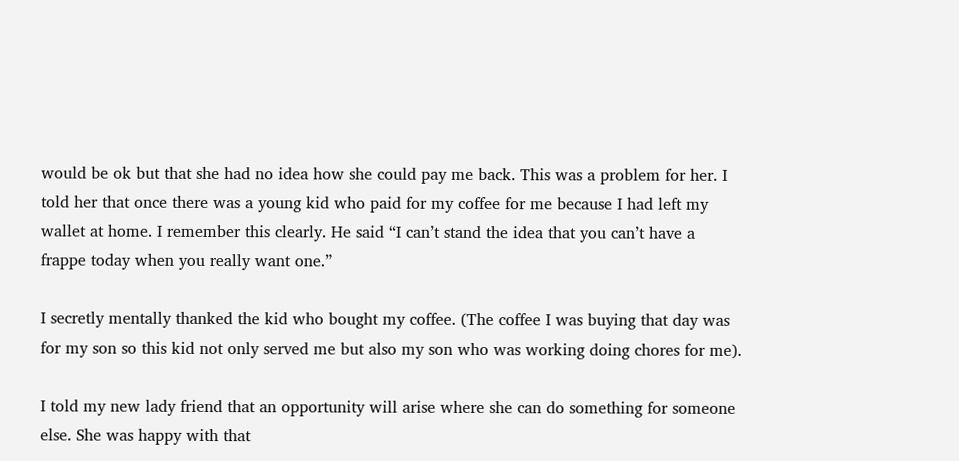would be ok but that she had no idea how she could pay me back. This was a problem for her. I told her that once there was a young kid who paid for my coffee for me because I had left my wallet at home. I remember this clearly. He said “I can’t stand the idea that you can’t have a frappe today when you really want one.”

I secretly mentally thanked the kid who bought my coffee. (The coffee I was buying that day was for my son so this kid not only served me but also my son who was working doing chores for me).

I told my new lady friend that an opportunity will arise where she can do something for someone else. She was happy with that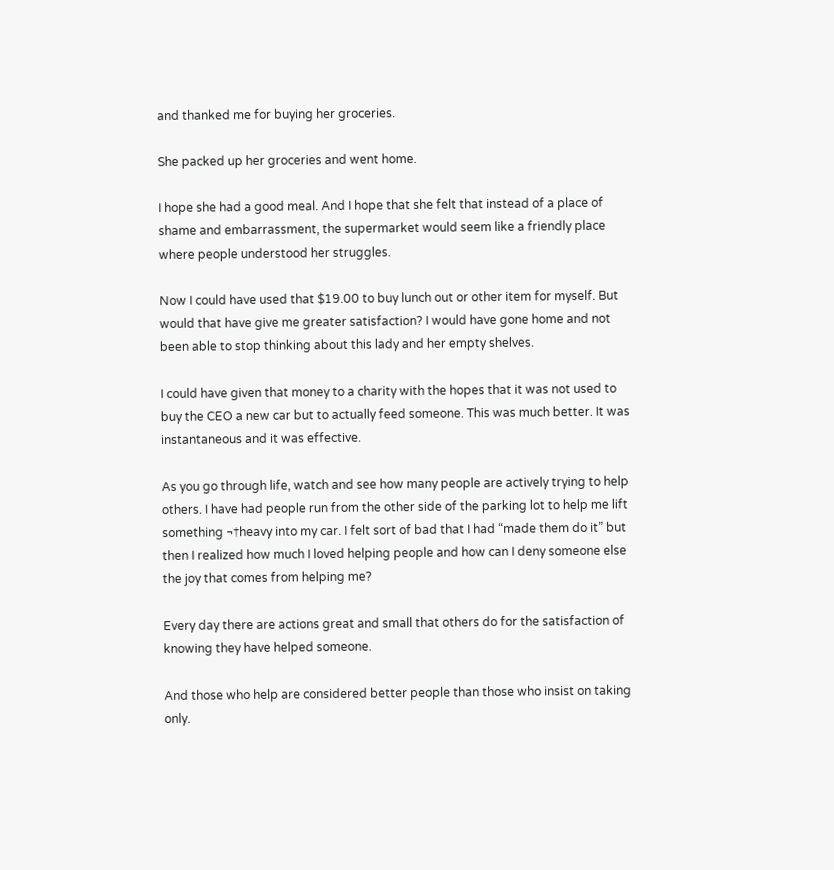and thanked me for buying her groceries.

She packed up her groceries and went home.

I hope she had a good meal. And I hope that she felt that instead of a place of shame and embarrassment, the supermarket would seem like a friendly place where people understood her struggles.

Now I could have used that $19.00 to buy lunch out or other item for myself. But would that have give me greater satisfaction? I would have gone home and not been able to stop thinking about this lady and her empty shelves.

I could have given that money to a charity with the hopes that it was not used to buy the CEO a new car but to actually feed someone. This was much better. It was instantaneous and it was effective.

As you go through life, watch and see how many people are actively trying to help others. I have had people run from the other side of the parking lot to help me lift something ¬†heavy into my car. I felt sort of bad that I had “made them do it” but then I realized how much I loved helping people and how can I deny someone else the joy that comes from helping me?

Every day there are actions great and small that others do for the satisfaction of knowing they have helped someone.

And those who help are considered better people than those who insist on taking only.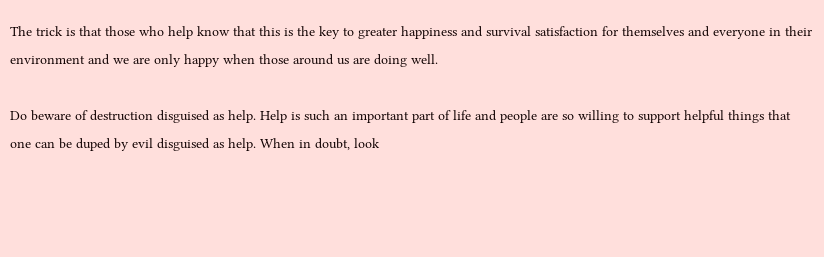The trick is that those who help know that this is the key to greater happiness and survival satisfaction for themselves and everyone in their environment and we are only happy when those around us are doing well.

Do beware of destruction disguised as help. Help is such an important part of life and people are so willing to support helpful things that one can be duped by evil disguised as help. When in doubt, look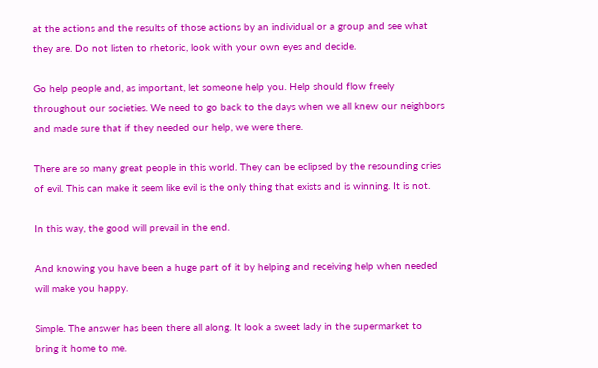at the actions and the results of those actions by an individual or a group and see what they are. Do not listen to rhetoric, look with your own eyes and decide.

Go help people and, as important, let someone help you. Help should flow freely throughout our societies. We need to go back to the days when we all knew our neighbors and made sure that if they needed our help, we were there.

There are so many great people in this world. They can be eclipsed by the resounding cries of evil. This can make it seem like evil is the only thing that exists and is winning. It is not.

In this way, the good will prevail in the end.

And knowing you have been a huge part of it by helping and receiving help when needed will make you happy.

Simple. The answer has been there all along. It look a sweet lady in the supermarket to bring it home to me.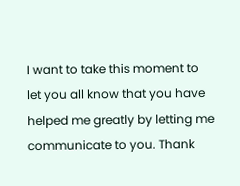I want to take this moment to let you all know that you have helped me greatly by letting me communicate to you. Thank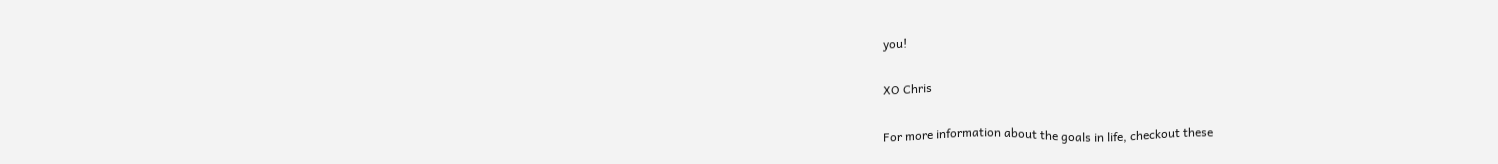you!

XO Chris

For more information about the goals in life, checkout these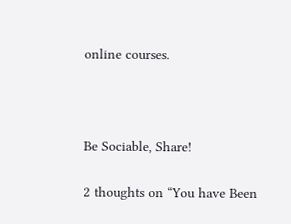online courses.



Be Sociable, Share!

2 thoughts on “You have Been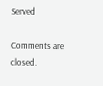Served

Comments are closed.